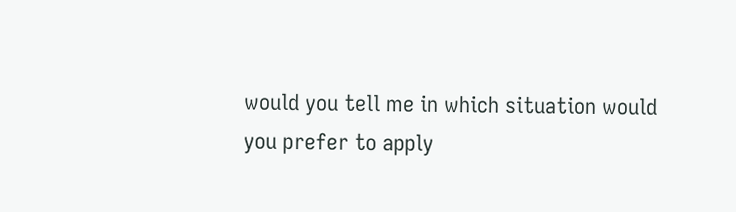would you tell me in which situation would you prefer to apply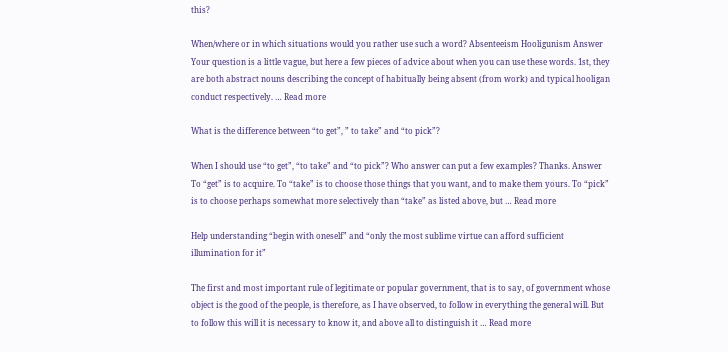this?

When/where or in which situations would you rather use such a word? Absenteeism Hooligunism Answer Your question is a little vague, but here a few pieces of advice about when you can use these words. 1st, they are both abstract nouns describing the concept of habitually being absent (from work) and typical hooligan conduct respectively. … Read more

What is the difference between “to get”, ” to take” and “to pick”?

When I should use “to get”, “to take” and “to pick”? Who answer can put a few examples? Thanks. Answer To “get” is to acquire. To “take” is to choose those things that you want, and to make them yours. To “pick” is to choose perhaps somewhat more selectively than “take” as listed above, but … Read more

Help understanding “begin with oneself” and “only the most sublime virtue can afford sufficient illumination for it”

The first and most important rule of legitimate or popular government, that is to say, of government whose object is the good of the people, is therefore, as I have observed, to follow in everything the general will. But to follow this will it is necessary to know it, and above all to distinguish it … Read more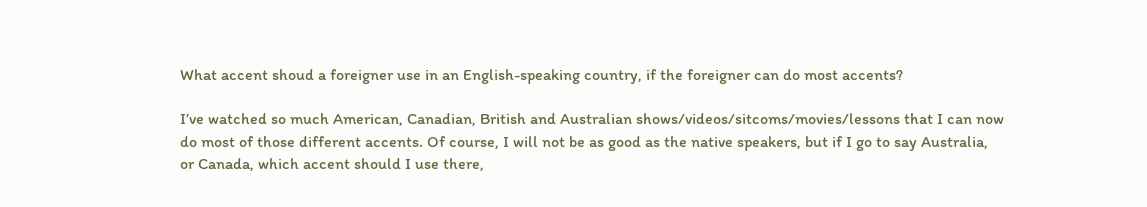What accent shoud a foreigner use in an English-speaking country, if the foreigner can do most accents?

I’ve watched so much American, Canadian, British and Australian shows/videos/sitcoms/movies/lessons that I can now do most of those different accents. Of course, I will not be as good as the native speakers, but if I go to say Australia, or Canada, which accent should I use there,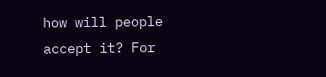how will people accept it? For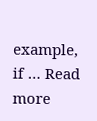example, if … Read more